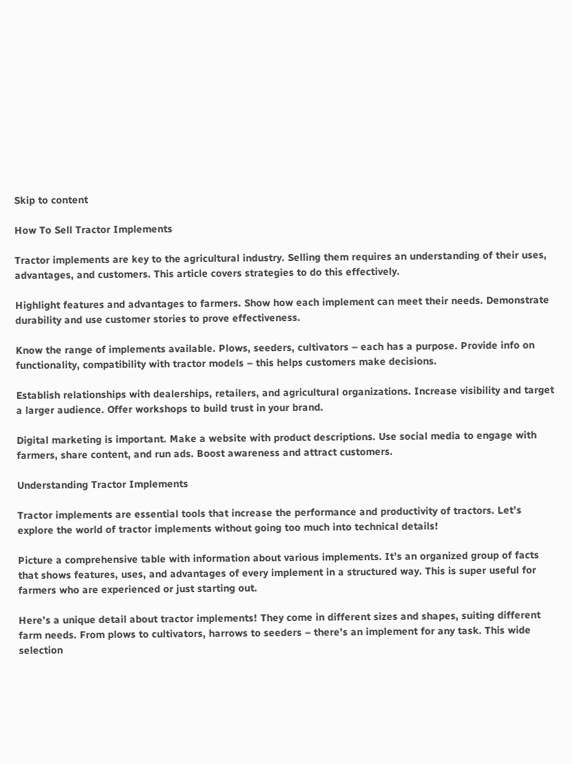Skip to content

How To Sell Tractor Implements

Tractor implements are key to the agricultural industry. Selling them requires an understanding of their uses, advantages, and customers. This article covers strategies to do this effectively.

Highlight features and advantages to farmers. Show how each implement can meet their needs. Demonstrate durability and use customer stories to prove effectiveness.

Know the range of implements available. Plows, seeders, cultivators – each has a purpose. Provide info on functionality, compatibility with tractor models – this helps customers make decisions.

Establish relationships with dealerships, retailers, and agricultural organizations. Increase visibility and target a larger audience. Offer workshops to build trust in your brand.

Digital marketing is important. Make a website with product descriptions. Use social media to engage with farmers, share content, and run ads. Boost awareness and attract customers.

Understanding Tractor Implements

Tractor implements are essential tools that increase the performance and productivity of tractors. Let’s explore the world of tractor implements without going too much into technical details!

Picture a comprehensive table with information about various implements. It’s an organized group of facts that shows features, uses, and advantages of every implement in a structured way. This is super useful for farmers who are experienced or just starting out.

Here’s a unique detail about tractor implements! They come in different sizes and shapes, suiting different farm needs. From plows to cultivators, harrows to seeders – there’s an implement for any task. This wide selection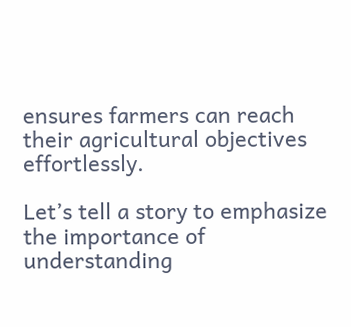ensures farmers can reach their agricultural objectives effortlessly.

Let’s tell a story to emphasize the importance of understanding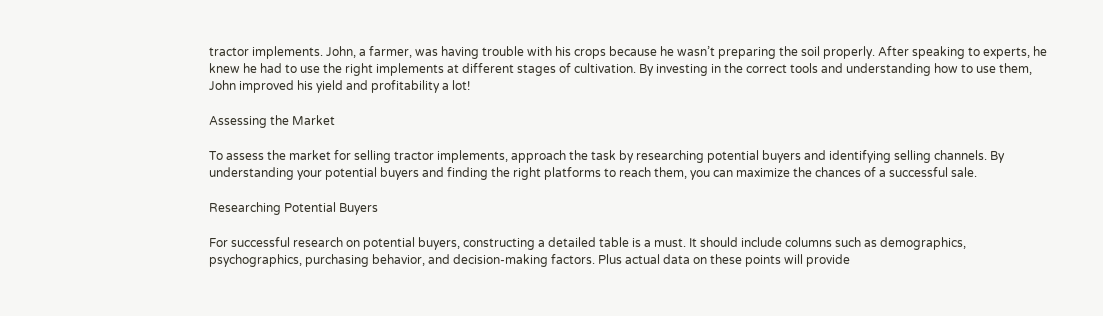tractor implements. John, a farmer, was having trouble with his crops because he wasn’t preparing the soil properly. After speaking to experts, he knew he had to use the right implements at different stages of cultivation. By investing in the correct tools and understanding how to use them, John improved his yield and profitability a lot!

Assessing the Market

To assess the market for selling tractor implements, approach the task by researching potential buyers and identifying selling channels. By understanding your potential buyers and finding the right platforms to reach them, you can maximize the chances of a successful sale.

Researching Potential Buyers

For successful research on potential buyers, constructing a detailed table is a must. It should include columns such as demographics, psychographics, purchasing behavior, and decision-making factors. Plus actual data on these points will provide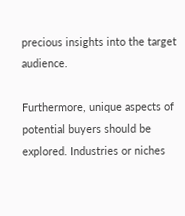precious insights into the target audience.

Furthermore, unique aspects of potential buyers should be explored. Industries or niches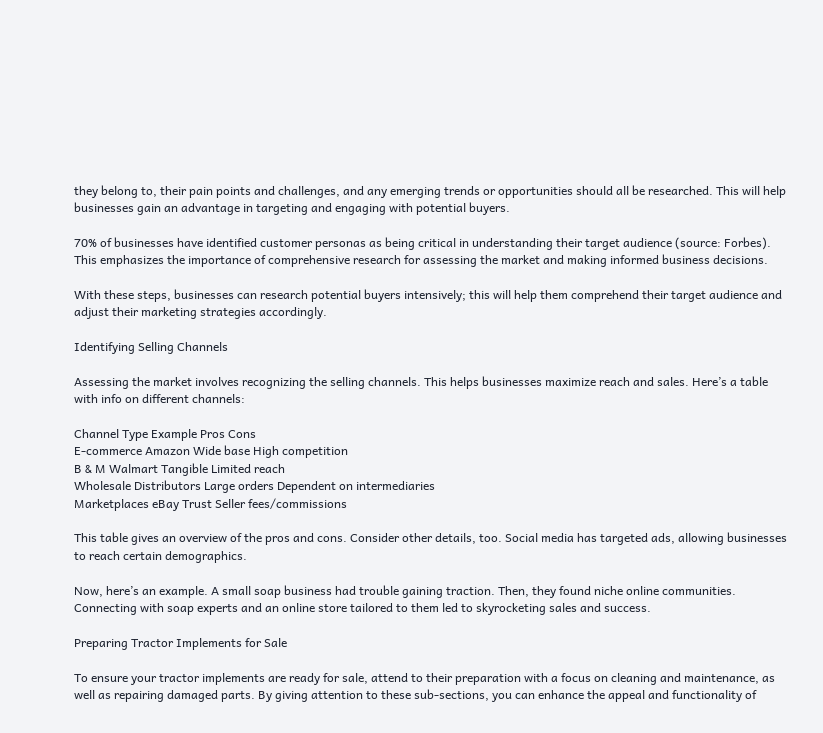they belong to, their pain points and challenges, and any emerging trends or opportunities should all be researched. This will help businesses gain an advantage in targeting and engaging with potential buyers.

70% of businesses have identified customer personas as being critical in understanding their target audience (source: Forbes). This emphasizes the importance of comprehensive research for assessing the market and making informed business decisions.

With these steps, businesses can research potential buyers intensively; this will help them comprehend their target audience and adjust their marketing strategies accordingly.

Identifying Selling Channels

Assessing the market involves recognizing the selling channels. This helps businesses maximize reach and sales. Here’s a table with info on different channels:

Channel Type Example Pros Cons
E-commerce Amazon Wide base High competition
B & M Walmart Tangible Limited reach
Wholesale Distributors Large orders Dependent on intermediaries
Marketplaces eBay Trust Seller fees/commissions

This table gives an overview of the pros and cons. Consider other details, too. Social media has targeted ads, allowing businesses to reach certain demographics.

Now, here’s an example. A small soap business had trouble gaining traction. Then, they found niche online communities. Connecting with soap experts and an online store tailored to them led to skyrocketing sales and success.

Preparing Tractor Implements for Sale

To ensure your tractor implements are ready for sale, attend to their preparation with a focus on cleaning and maintenance, as well as repairing damaged parts. By giving attention to these sub-sections, you can enhance the appeal and functionality of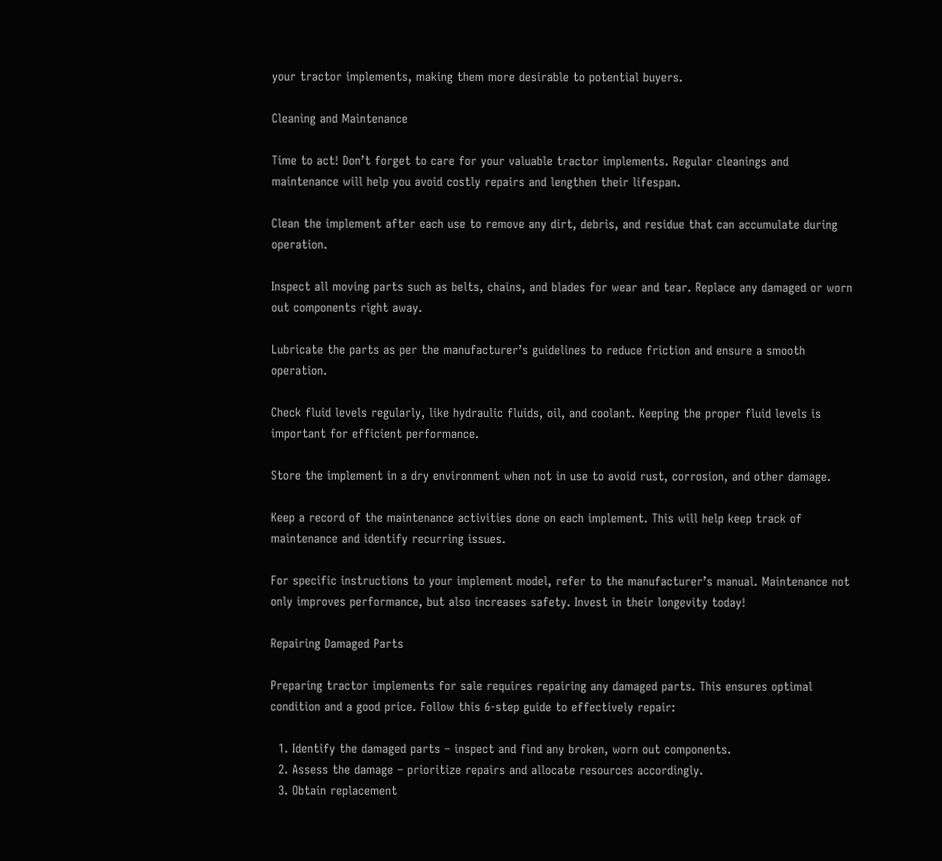your tractor implements, making them more desirable to potential buyers.

Cleaning and Maintenance

Time to act! Don’t forget to care for your valuable tractor implements. Regular cleanings and maintenance will help you avoid costly repairs and lengthen their lifespan.

Clean the implement after each use to remove any dirt, debris, and residue that can accumulate during operation.

Inspect all moving parts such as belts, chains, and blades for wear and tear. Replace any damaged or worn out components right away.

Lubricate the parts as per the manufacturer’s guidelines to reduce friction and ensure a smooth operation.

Check fluid levels regularly, like hydraulic fluids, oil, and coolant. Keeping the proper fluid levels is important for efficient performance.

Store the implement in a dry environment when not in use to avoid rust, corrosion, and other damage.

Keep a record of the maintenance activities done on each implement. This will help keep track of maintenance and identify recurring issues.

For specific instructions to your implement model, refer to the manufacturer’s manual. Maintenance not only improves performance, but also increases safety. Invest in their longevity today!

Repairing Damaged Parts

Preparing tractor implements for sale requires repairing any damaged parts. This ensures optimal condition and a good price. Follow this 6-step guide to effectively repair:

  1. Identify the damaged parts – inspect and find any broken, worn out components.
  2. Assess the damage – prioritize repairs and allocate resources accordingly.
  3. Obtain replacement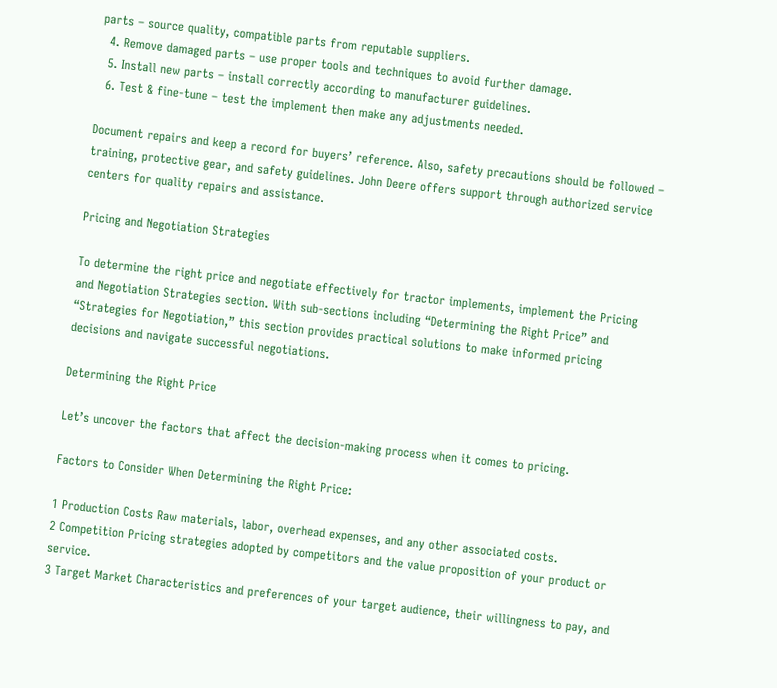parts – source quality, compatible parts from reputable suppliers.
  4. Remove damaged parts – use proper tools and techniques to avoid further damage.
  5. Install new parts – install correctly according to manufacturer guidelines.
  6. Test & fine-tune – test the implement then make any adjustments needed.

Document repairs and keep a record for buyers’ reference. Also, safety precautions should be followed – training, protective gear, and safety guidelines. John Deere offers support through authorized service centers for quality repairs and assistance.

Pricing and Negotiation Strategies

To determine the right price and negotiate effectively for tractor implements, implement the Pricing and Negotiation Strategies section. With sub-sections including “Determining the Right Price” and “Strategies for Negotiation,” this section provides practical solutions to make informed pricing decisions and navigate successful negotiations.

Determining the Right Price

Let’s uncover the factors that affect the decision-making process when it comes to pricing.

Factors to Consider When Determining the Right Price:

1 Production Costs Raw materials, labor, overhead expenses, and any other associated costs.
2 Competition Pricing strategies adopted by competitors and the value proposition of your product or service.
3 Target Market Characteristics and preferences of your target audience, their willingness to pay, and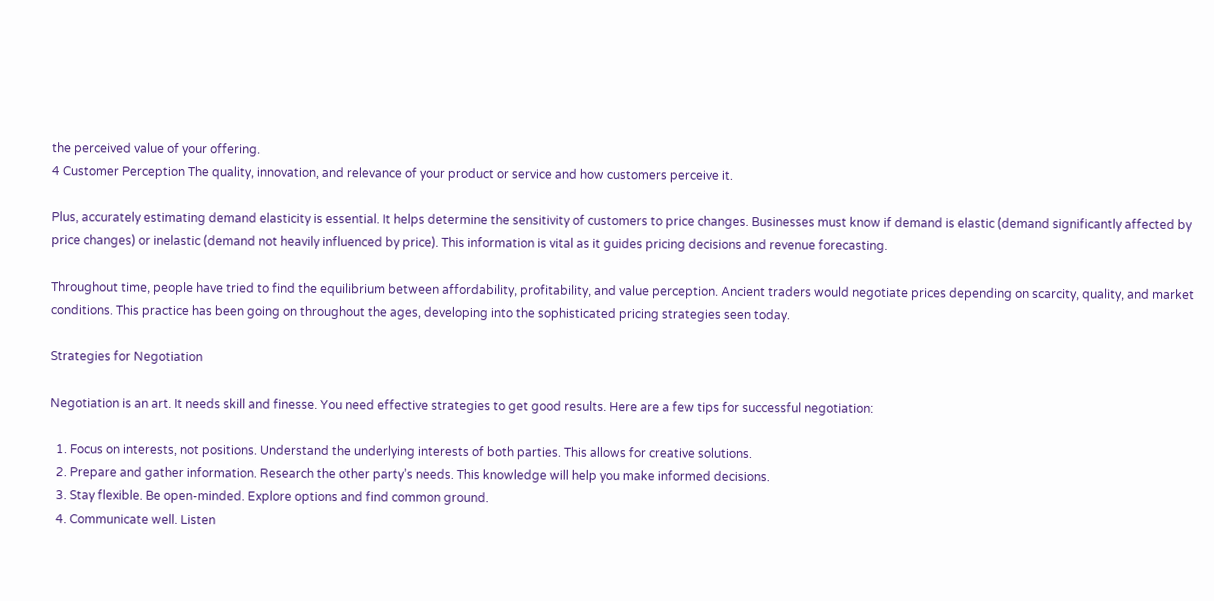the perceived value of your offering.
4 Customer Perception The quality, innovation, and relevance of your product or service and how customers perceive it.

Plus, accurately estimating demand elasticity is essential. It helps determine the sensitivity of customers to price changes. Businesses must know if demand is elastic (demand significantly affected by price changes) or inelastic (demand not heavily influenced by price). This information is vital as it guides pricing decisions and revenue forecasting.

Throughout time, people have tried to find the equilibrium between affordability, profitability, and value perception. Ancient traders would negotiate prices depending on scarcity, quality, and market conditions. This practice has been going on throughout the ages, developing into the sophisticated pricing strategies seen today.

Strategies for Negotiation

Negotiation is an art. It needs skill and finesse. You need effective strategies to get good results. Here are a few tips for successful negotiation:

  1. Focus on interests, not positions. Understand the underlying interests of both parties. This allows for creative solutions.
  2. Prepare and gather information. Research the other party’s needs. This knowledge will help you make informed decisions.
  3. Stay flexible. Be open-minded. Explore options and find common ground.
  4. Communicate well. Listen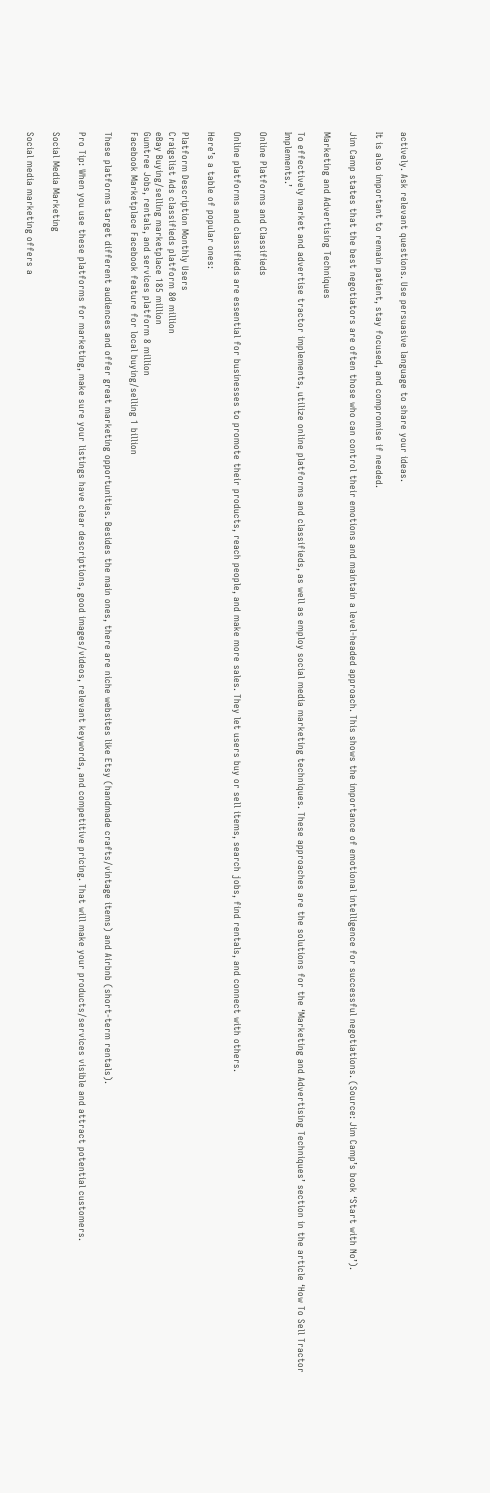actively. Ask relevant questions. Use persuasive language to share your ideas.

It is also important to remain patient, stay focused, and compromise if needed.

Jim Camp states that the best negotiators are often those who can control their emotions and maintain a level-headed approach. This shows the importance of emotional intelligence for successful negotiations. (Source: Jim Camp’s book ‘Start with No’).

Marketing and Advertising Techniques

To effectively market and advertise tractor implements, utilize online platforms and classifieds, as well as employ social media marketing techniques. These approaches are the solutions for the ‘Marketing and Advertising Techniques’ section in the article ‘How To Sell Tractor Implements.’

Online Platforms and Classifieds

Online platforms and classifieds are essential for businesses to promote their products, reach people, and make more sales. They let users buy or sell items, search jobs, find rentals, and connect with others.

Here’s a table of popular ones:

Platform Description Monthly Users
Craigslist Ads classifieds platform 80 million
eBay Buying/selling marketplace 185 million
Gumtree Jobs, rentals, and services platform 8 million
Facebook Marketplace Facebook feature for local buying/selling 1 billion

These platforms target different audiences and offer great marketing opportunities. Besides the main ones, there are niche websites like Etsy (handmade crafts/vintage items) and Airbnb (short-term rentals).

Pro Tip: When you use these platforms for marketing, make sure your listings have clear descriptions, good images/videos, relevant keywords, and competitive pricing. That will make your products/services visible and attract potential customers.

Social Media Marketing

Social media marketing offers a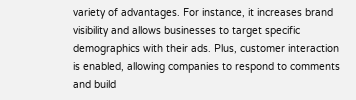variety of advantages. For instance, it increases brand visibility and allows businesses to target specific demographics with their ads. Plus, customer interaction is enabled, allowing companies to respond to comments and build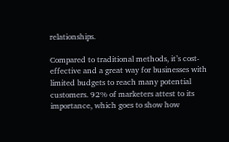relationships.

Compared to traditional methods, it’s cost-effective and a great way for businesses with limited budgets to reach many potential customers. 92% of marketers attest to its importance, which goes to show how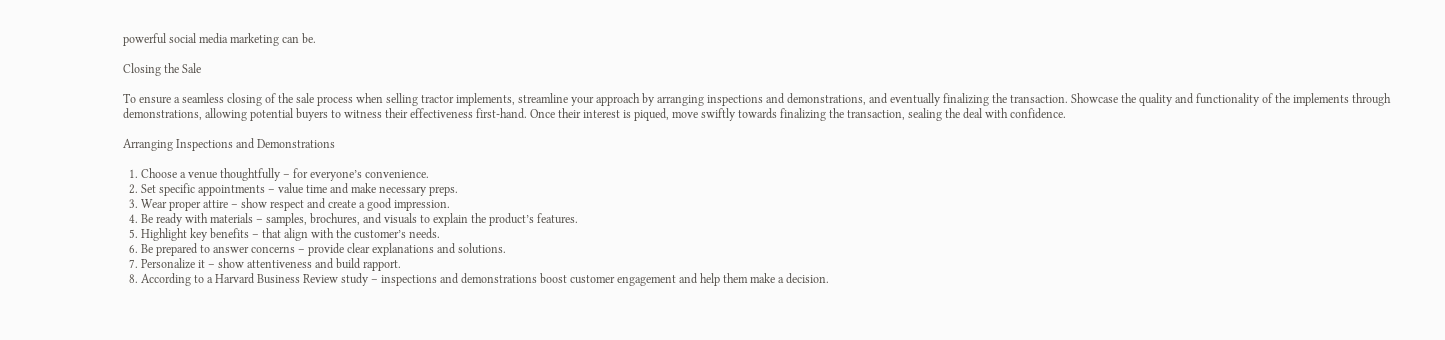powerful social media marketing can be.

Closing the Sale

To ensure a seamless closing of the sale process when selling tractor implements, streamline your approach by arranging inspections and demonstrations, and eventually finalizing the transaction. Showcase the quality and functionality of the implements through demonstrations, allowing potential buyers to witness their effectiveness first-hand. Once their interest is piqued, move swiftly towards finalizing the transaction, sealing the deal with confidence.

Arranging Inspections and Demonstrations

  1. Choose a venue thoughtfully – for everyone’s convenience.
  2. Set specific appointments – value time and make necessary preps.
  3. Wear proper attire – show respect and create a good impression.
  4. Be ready with materials – samples, brochures, and visuals to explain the product’s features.
  5. Highlight key benefits – that align with the customer’s needs.
  6. Be prepared to answer concerns – provide clear explanations and solutions.
  7. Personalize it – show attentiveness and build rapport.
  8. According to a Harvard Business Review study – inspections and demonstrations boost customer engagement and help them make a decision.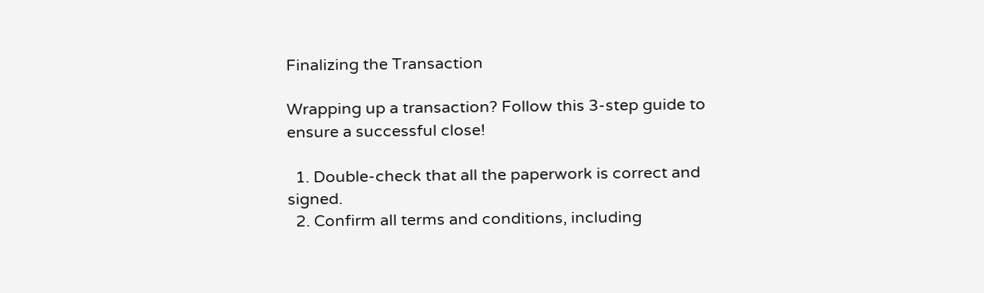Finalizing the Transaction

Wrapping up a transaction? Follow this 3-step guide to ensure a successful close!

  1. Double-check that all the paperwork is correct and signed.
  2. Confirm all terms and conditions, including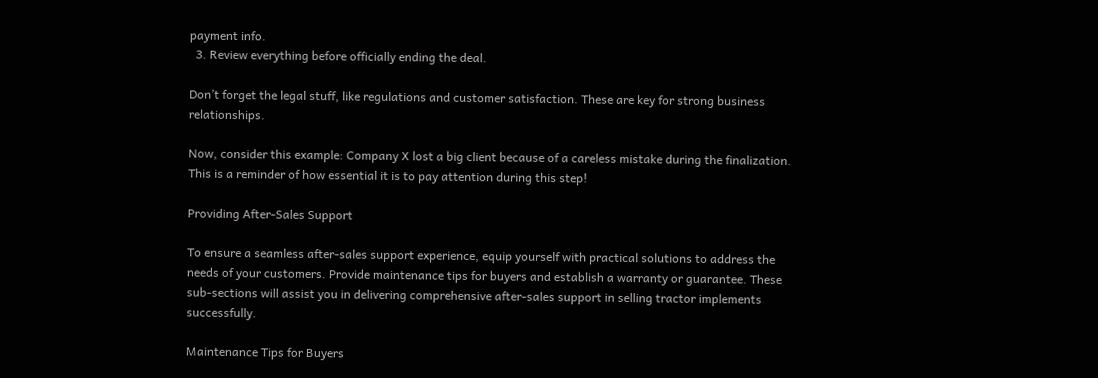payment info.
  3. Review everything before officially ending the deal.

Don’t forget the legal stuff, like regulations and customer satisfaction. These are key for strong business relationships.

Now, consider this example: Company X lost a big client because of a careless mistake during the finalization. This is a reminder of how essential it is to pay attention during this step!

Providing After-Sales Support

To ensure a seamless after-sales support experience, equip yourself with practical solutions to address the needs of your customers. Provide maintenance tips for buyers and establish a warranty or guarantee. These sub-sections will assist you in delivering comprehensive after-sales support in selling tractor implements successfully.

Maintenance Tips for Buyers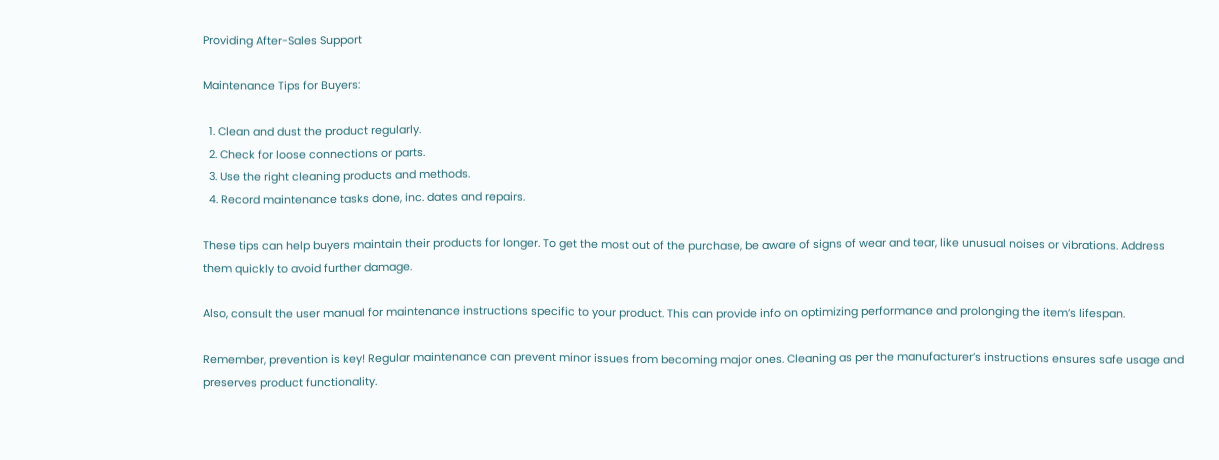Providing After-Sales Support

Maintenance Tips for Buyers:

  1. Clean and dust the product regularly.
  2. Check for loose connections or parts.
  3. Use the right cleaning products and methods.
  4. Record maintenance tasks done, inc. dates and repairs.

These tips can help buyers maintain their products for longer. To get the most out of the purchase, be aware of signs of wear and tear, like unusual noises or vibrations. Address them quickly to avoid further damage.

Also, consult the user manual for maintenance instructions specific to your product. This can provide info on optimizing performance and prolonging the item’s lifespan.

Remember, prevention is key! Regular maintenance can prevent minor issues from becoming major ones. Cleaning as per the manufacturer’s instructions ensures safe usage and preserves product functionality.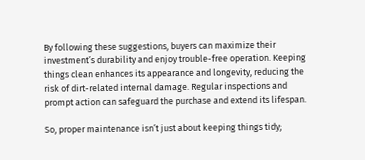By following these suggestions, buyers can maximize their investment’s durability and enjoy trouble-free operation. Keeping things clean enhances its appearance and longevity, reducing the risk of dirt-related internal damage. Regular inspections and prompt action can safeguard the purchase and extend its lifespan.

So, proper maintenance isn’t just about keeping things tidy;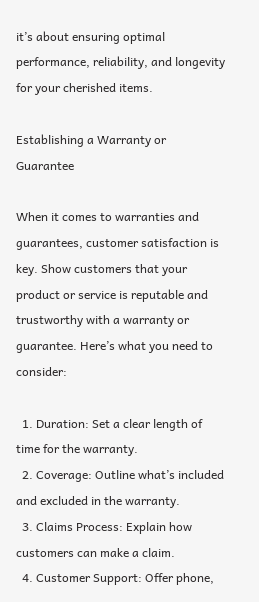it’s about ensuring optimal performance, reliability, and longevity for your cherished items.

Establishing a Warranty or Guarantee

When it comes to warranties and guarantees, customer satisfaction is key. Show customers that your product or service is reputable and trustworthy with a warranty or guarantee. Here’s what you need to consider:

  1. Duration: Set a clear length of time for the warranty.
  2. Coverage: Outline what’s included and excluded in the warranty.
  3. Claims Process: Explain how customers can make a claim.
  4. Customer Support: Offer phone,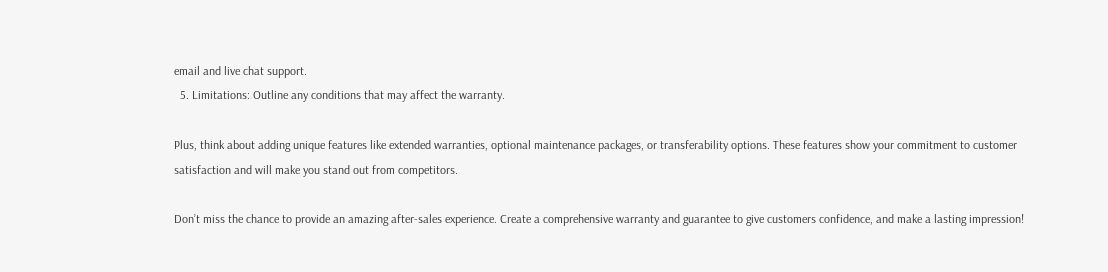email and live chat support.
  5. Limitations: Outline any conditions that may affect the warranty.

Plus, think about adding unique features like extended warranties, optional maintenance packages, or transferability options. These features show your commitment to customer satisfaction and will make you stand out from competitors.

Don’t miss the chance to provide an amazing after-sales experience. Create a comprehensive warranty and guarantee to give customers confidence, and make a lasting impression!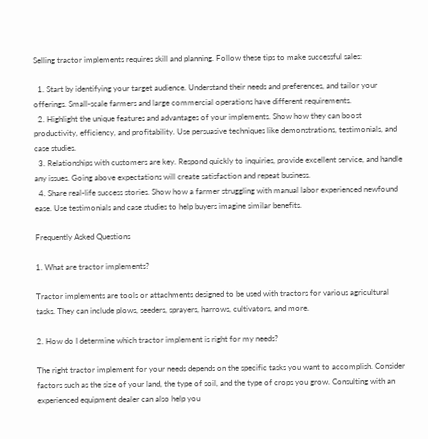Selling tractor implements requires skill and planning. Follow these tips to make successful sales:

  1. Start by identifying your target audience. Understand their needs and preferences, and tailor your offerings. Small-scale farmers and large commercial operations have different requirements.
  2. Highlight the unique features and advantages of your implements. Show how they can boost productivity, efficiency, and profitability. Use persuasive techniques like demonstrations, testimonials, and case studies.
  3. Relationships with customers are key. Respond quickly to inquiries, provide excellent service, and handle any issues. Going above expectations will create satisfaction and repeat business.
  4. Share real-life success stories. Show how a farmer struggling with manual labor experienced newfound ease. Use testimonials and case studies to help buyers imagine similar benefits.

Frequently Asked Questions

1. What are tractor implements?

Tractor implements are tools or attachments designed to be used with tractors for various agricultural tasks. They can include plows, seeders, sprayers, harrows, cultivators, and more.

2. How do I determine which tractor implement is right for my needs?

The right tractor implement for your needs depends on the specific tasks you want to accomplish. Consider factors such as the size of your land, the type of soil, and the type of crops you grow. Consulting with an experienced equipment dealer can also help you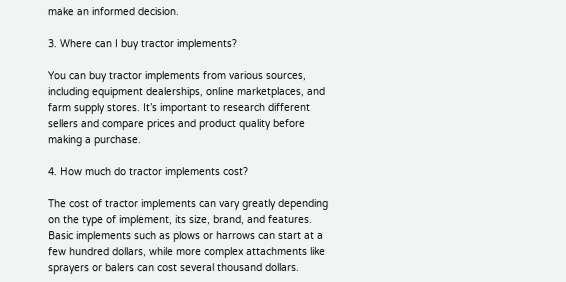make an informed decision.

3. Where can I buy tractor implements?

You can buy tractor implements from various sources, including equipment dealerships, online marketplaces, and farm supply stores. It’s important to research different sellers and compare prices and product quality before making a purchase.

4. How much do tractor implements cost?

The cost of tractor implements can vary greatly depending on the type of implement, its size, brand, and features. Basic implements such as plows or harrows can start at a few hundred dollars, while more complex attachments like sprayers or balers can cost several thousand dollars.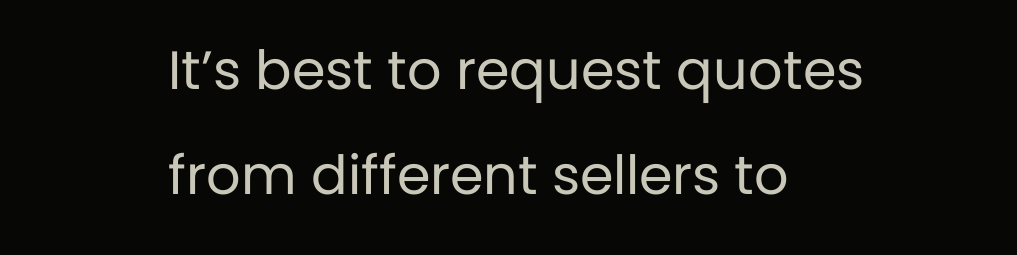It’s best to request quotes from different sellers to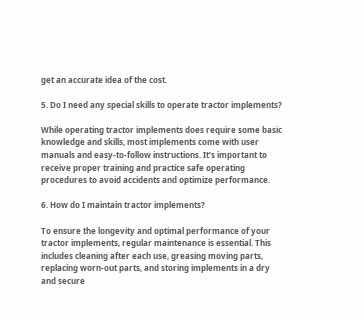get an accurate idea of the cost.

5. Do I need any special skills to operate tractor implements?

While operating tractor implements does require some basic knowledge and skills, most implements come with user manuals and easy-to-follow instructions. It’s important to receive proper training and practice safe operating procedures to avoid accidents and optimize performance.

6. How do I maintain tractor implements?

To ensure the longevity and optimal performance of your tractor implements, regular maintenance is essential. This includes cleaning after each use, greasing moving parts, replacing worn-out parts, and storing implements in a dry and secure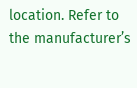location. Refer to the manufacturer’s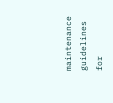maintenance guidelines for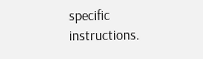specific instructions.